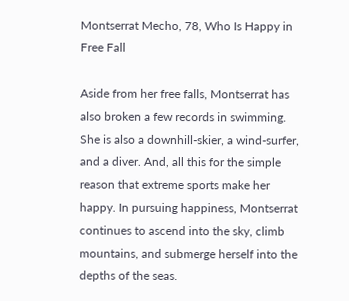Montserrat Mecho, 78, Who Is Happy in Free Fall

Aside from her free falls, Montserrat has also broken a few records in swimming. She is also a downhill-skier, a wind-surfer, and a diver. And, all this for the simple reason that extreme sports make her happy. In pursuing happiness, Montserrat continues to ascend into the sky, climb mountains, and submerge herself into the depths of the seas.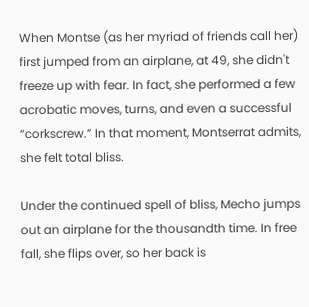When Montse (as her myriad of friends call her) first jumped from an airplane, at 49, she didn't freeze up with fear. In fact, she performed a few acrobatic moves, turns, and even a successful “corkscrew.” In that moment, Montserrat admits, she felt total bliss.

Under the continued spell of bliss, Mecho jumps out an airplane for the thousandth time. In free fall, she flips over, so her back is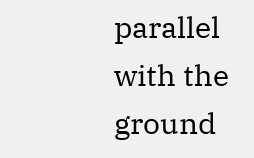parallel with the ground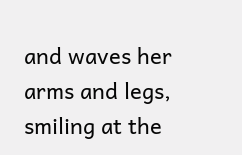and waves her arms and legs, smiling at the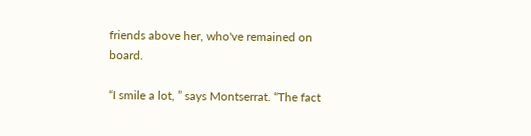friends above her, who've remained on board.

“I smile a lot, ” says Montserrat. “The fact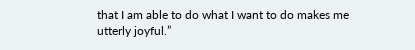that I am able to do what I want to do makes me utterly joyful.”